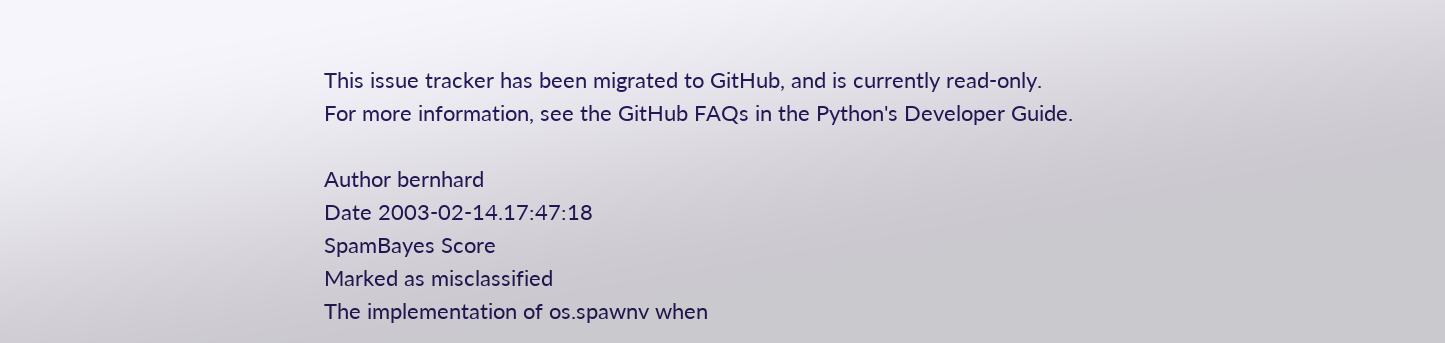This issue tracker has been migrated to GitHub, and is currently read-only.
For more information, see the GitHub FAQs in the Python's Developer Guide.

Author bernhard
Date 2003-02-14.17:47:18
SpamBayes Score
Marked as misclassified
The implementation of os.spawnv when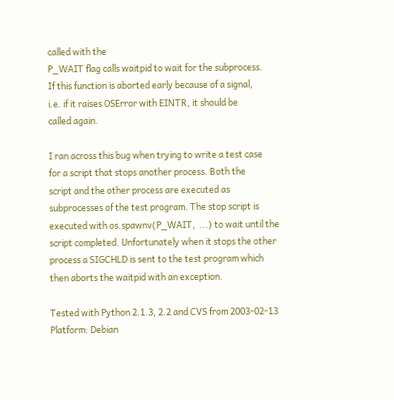called with the
P_WAIT flag calls waitpid to wait for the subprocess.
If this function is aborted early because of a signal,
i.e. if it raises OSError with EINTR, it should be
called again.

I ran across this bug when trying to write a test case
for a script that stops another process. Both the
script and the other process are executed as
subprocesses of the test program. The stop script is
executed with os.spawnv(P_WAIT,  ...) to wait until the
script completed. Unfortunately when it stops the other
process a SIGCHLD is sent to the test program which
then aborts the waitpid with an exception.

Tested with Python 2.1.3, 2.2 and CVS from 2003-02-13
Platform: Debian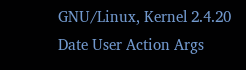GNU/Linux, Kernel 2.4.20
Date User Action Args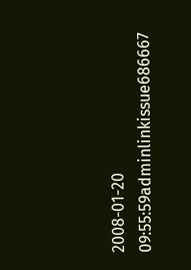2008-01-20 09:55:59adminlinkissue686667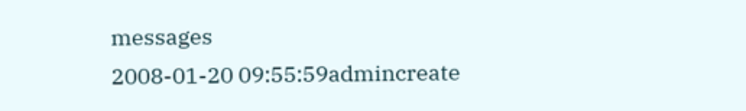messages
2008-01-20 09:55:59admincreate